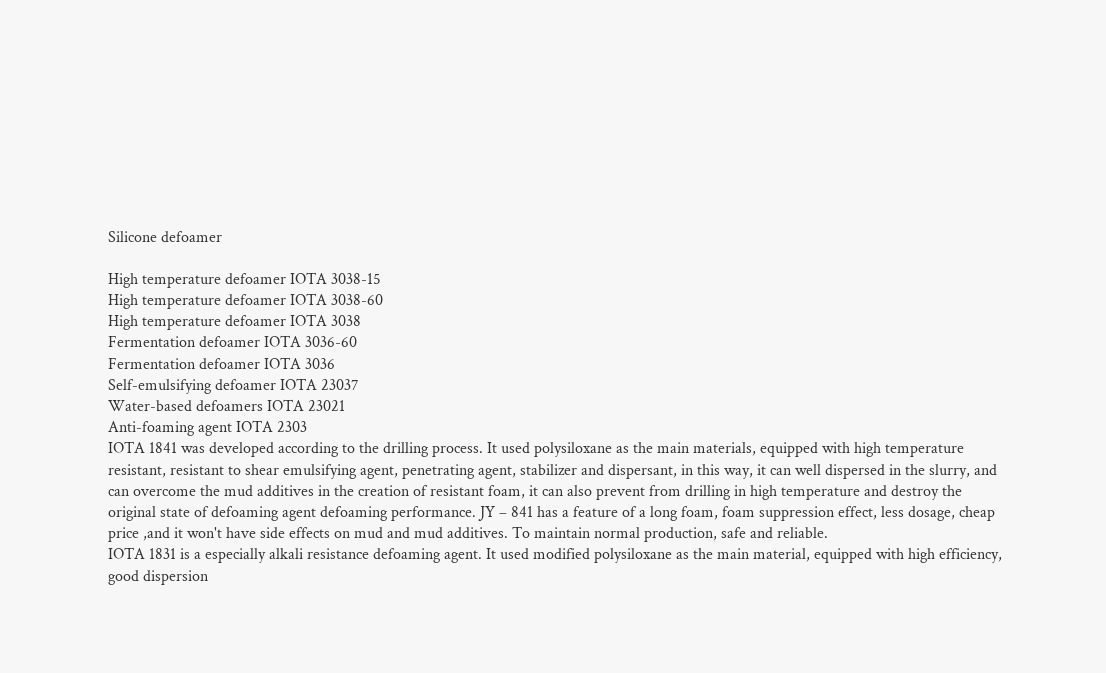Silicone defoamer

High temperature defoamer IOTA 3038-15
High temperature defoamer IOTA 3038-60
High temperature defoamer IOTA 3038
Fermentation defoamer IOTA 3036-60
Fermentation defoamer IOTA 3036
Self-emulsifying defoamer IOTA 23037
Water-based defoamers IOTA 23021
Anti-foaming agent IOTA 2303
IOTA 1841 was developed according to the drilling process. It used polysiloxane as the main materials, equipped with high temperature resistant, resistant to shear emulsifying agent, penetrating agent, stabilizer and dispersant, in this way, it can well dispersed in the slurry, and can overcome the mud additives in the creation of resistant foam, it can also prevent from drilling in high temperature and destroy the original state of defoaming agent defoaming performance. JY – 841 has a feature of a long foam, foam suppression effect, less dosage, cheap price ,and it won't have side effects on mud and mud additives. To maintain normal production, safe and reliable.
IOTA 1831 is a especially alkali resistance defoaming agent. It used modified polysiloxane as the main material, equipped with high efficiency, good dispersion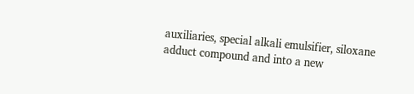auxiliaries, special alkali emulsifier, siloxane adduct compound and into a new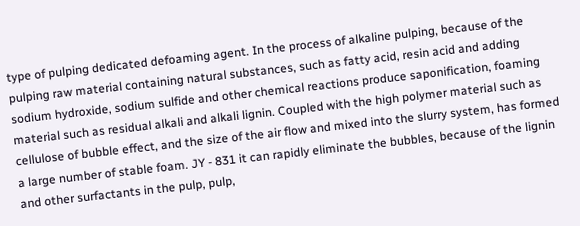type of pulping dedicated defoaming agent. In the process of alkaline pulping, because of the pulping raw material containing natural substances, such as fatty acid, resin acid and adding sodium hydroxide, sodium sulfide and other chemical reactions produce saponification, foaming material such as residual alkali and alkali lignin. Coupled with the high polymer material such as cellulose of bubble effect, and the size of the air flow and mixed into the slurry system, has formed a large number of stable foam. JY - 831 it can rapidly eliminate the bubbles, because of the lignin and other surfactants in the pulp, pulp,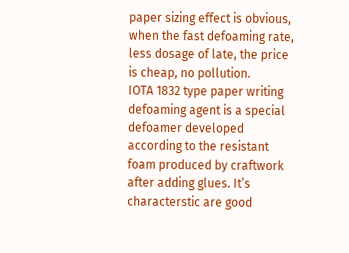paper sizing effect is obvious, when the fast defoaming rate, less dosage of late, the price is cheap, no pollution.
IOTA 1832 type paper writing defoaming agent is a special defoamer developed according to the resistant foam produced by craftwork after adding glues. It’s characterstic are good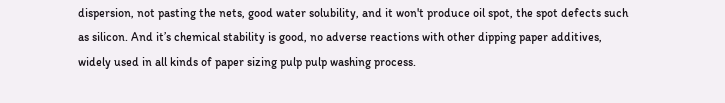dispersion, not pasting the nets, good water solubility, and it won't produce oil spot, the spot defects such as silicon. And it’s chemical stability is good, no adverse reactions with other dipping paper additives, widely used in all kinds of paper sizing pulp pulp washing process.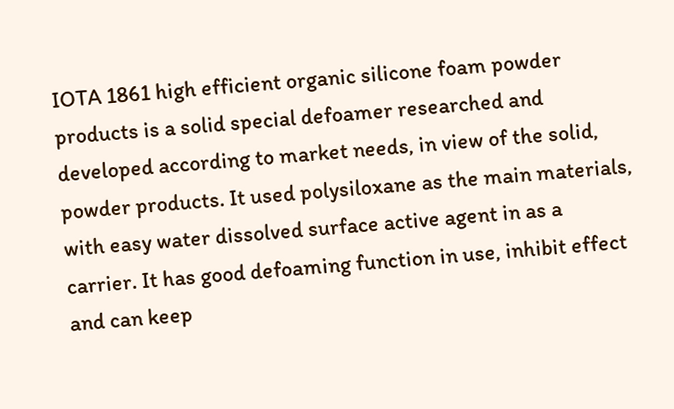IOTA 1861 high efficient organic silicone foam powder products is a solid special defoamer researched and developed according to market needs, in view of the solid, powder products. It used polysiloxane as the main materials, with easy water dissolved surface active agent in as a carrier. It has good defoaming function in use, inhibit effect and can keep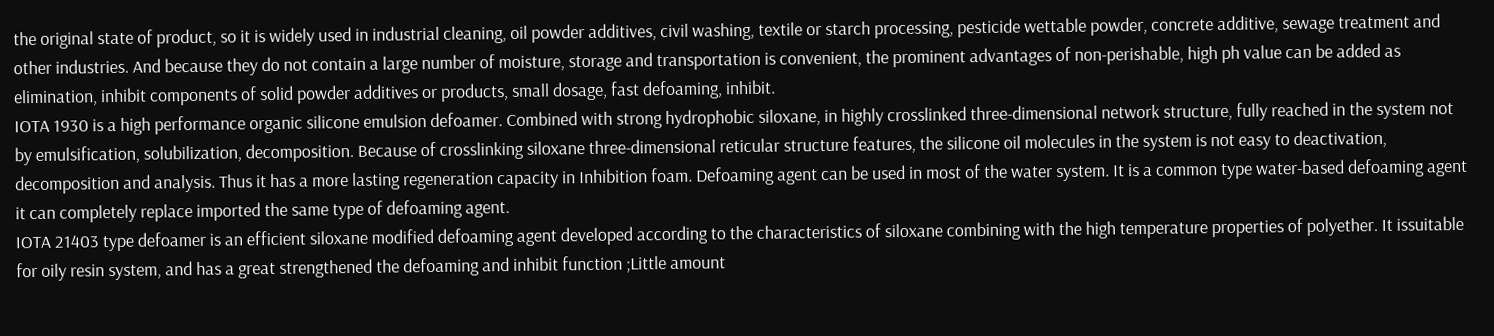the original state of product, so it is widely used in industrial cleaning, oil powder additives, civil washing, textile or starch processing, pesticide wettable powder, concrete additive, sewage treatment and other industries. And because they do not contain a large number of moisture, storage and transportation is convenient, the prominent advantages of non-perishable, high ph value can be added as elimination, inhibit components of solid powder additives or products, small dosage, fast defoaming, inhibit.
IOTA 1930 is a high performance organic silicone emulsion defoamer. Combined with strong hydrophobic siloxane, in highly crosslinked three-dimensional network structure, fully reached in the system not by emulsification, solubilization, decomposition. Because of crosslinking siloxane three-dimensional reticular structure features, the silicone oil molecules in the system is not easy to deactivation, decomposition and analysis. Thus it has a more lasting regeneration capacity in Inhibition foam. Defoaming agent can be used in most of the water system. It is a common type water-based defoaming agent it can completely replace imported the same type of defoaming agent.
IOTA 21403 type defoamer is an efficient siloxane modified defoaming agent developed according to the characteristics of siloxane combining with the high temperature properties of polyether. It issuitable for oily resin system, and has a great strengthened the defoaming and inhibit function ;Little amount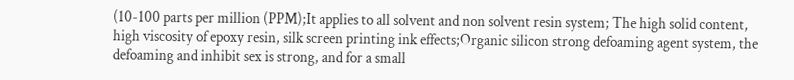(10-100 parts per million (PPM);It applies to all solvent and non solvent resin system; The high solid content, high viscosity of epoxy resin, silk screen printing ink effects;Organic silicon strong defoaming agent system, the defoaming and inhibit sex is strong, and for a small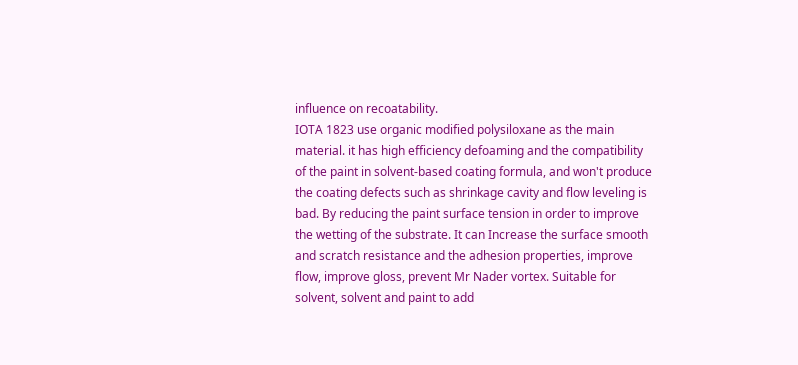influence on recoatability.
IOTA 1823 use organic modified polysiloxane as the main material. it has high efficiency defoaming and the compatibility of the paint in solvent-based coating formula, and won't produce the coating defects such as shrinkage cavity and flow leveling is bad. By reducing the paint surface tension in order to improve the wetting of the substrate. It can Increase the surface smooth and scratch resistance and the adhesion properties, improve flow, improve gloss, prevent Mr Nader vortex. Suitable for solvent, solvent and paint to add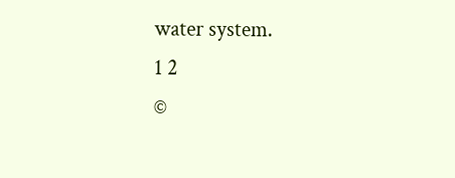water system.
1 2
©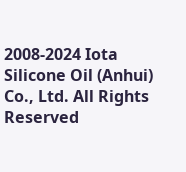2008-2024 Iota Silicone Oil (Anhui) Co., Ltd. All Rights Reserved